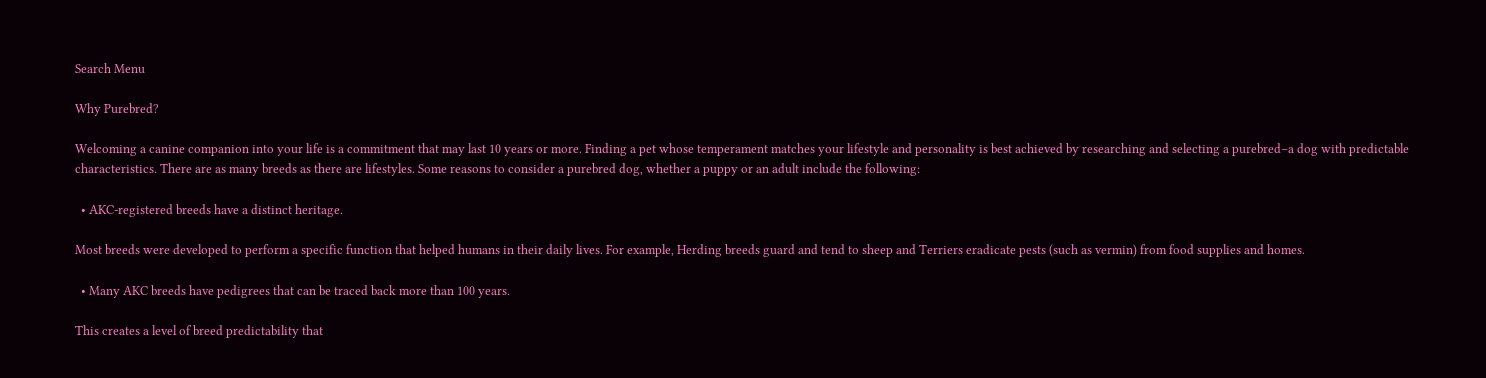Search Menu

Why Purebred?

Welcoming a canine companion into your life is a commitment that may last 10 years or more. Finding a pet whose temperament matches your lifestyle and personality is best achieved by researching and selecting a purebred–a dog with predictable characteristics. There are as many breeds as there are lifestyles. Some reasons to consider a purebred dog, whether a puppy or an adult include the following:

  • AKC-registered breeds have a distinct heritage.

Most breeds were developed to perform a specific function that helped humans in their daily lives. For example, Herding breeds guard and tend to sheep and Terriers eradicate pests (such as vermin) from food supplies and homes.

  • Many AKC breeds have pedigrees that can be traced back more than 100 years.

This creates a level of breed predictability that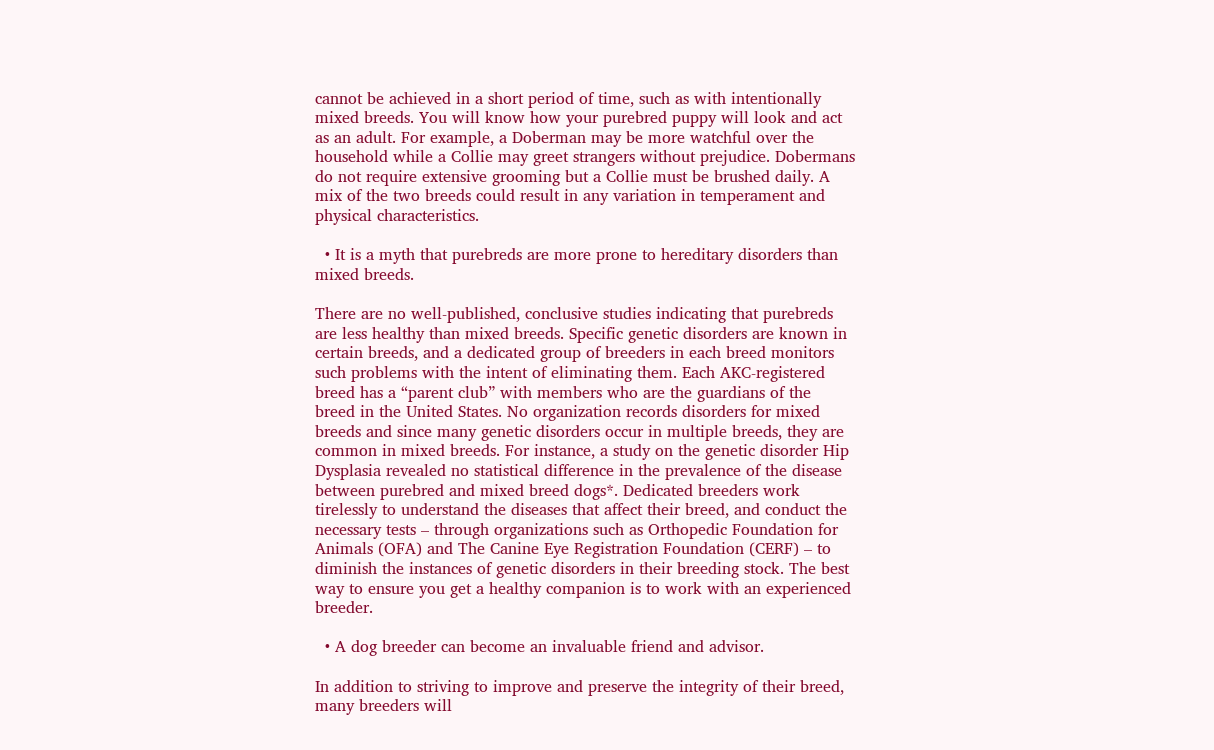cannot be achieved in a short period of time, such as with intentionally mixed breeds. You will know how your purebred puppy will look and act as an adult. For example, a Doberman may be more watchful over the household while a Collie may greet strangers without prejudice. Dobermans do not require extensive grooming but a Collie must be brushed daily. A mix of the two breeds could result in any variation in temperament and physical characteristics.

  • It is a myth that purebreds are more prone to hereditary disorders than mixed breeds.

There are no well-published, conclusive studies indicating that purebreds are less healthy than mixed breeds. Specific genetic disorders are known in certain breeds, and a dedicated group of breeders in each breed monitors such problems with the intent of eliminating them. Each AKC-registered breed has a “parent club” with members who are the guardians of the breed in the United States. No organization records disorders for mixed breeds and since many genetic disorders occur in multiple breeds, they are common in mixed breeds. For instance, a study on the genetic disorder Hip Dysplasia revealed no statistical difference in the prevalence of the disease between purebred and mixed breed dogs*. Dedicated breeders work tirelessly to understand the diseases that affect their breed, and conduct the necessary tests – through organizations such as Orthopedic Foundation for Animals (OFA) and The Canine Eye Registration Foundation (CERF) – to diminish the instances of genetic disorders in their breeding stock. The best way to ensure you get a healthy companion is to work with an experienced breeder.

  • A dog breeder can become an invaluable friend and advisor.

In addition to striving to improve and preserve the integrity of their breed, many breeders will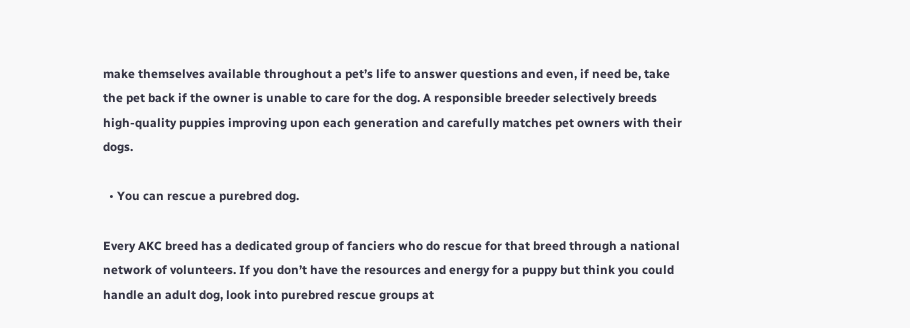make themselves available throughout a pet’s life to answer questions and even, if need be, take the pet back if the owner is unable to care for the dog. A responsible breeder selectively breeds high-quality puppies improving upon each generation and carefully matches pet owners with their dogs.

  • You can rescue a purebred dog.

Every AKC breed has a dedicated group of fanciers who do rescue for that breed through a national network of volunteers. If you don’t have the resources and energy for a puppy but think you could handle an adult dog, look into purebred rescue groups at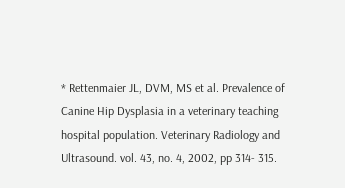* Rettenmaier JL, DVM, MS et al. Prevalence of Canine Hip Dysplasia in a veterinary teaching hospital population. Veterinary Radiology and Ultrasound. vol. 43, no. 4, 2002, pp 314- 315.